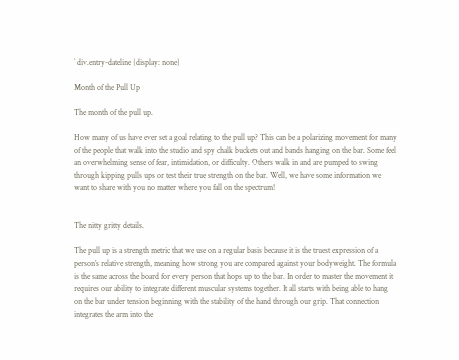` div.entry-dateline {display: none}

Month of the Pull Up

The month of the pull up.

How many of us have ever set a goal relating to the pull up? This can be a polarizing movement for many of the people that walk into the studio and spy chalk buckets out and bands hanging on the bar. Some feel an overwhelming sense of fear, intimidation, or difficulty. Others walk in and are pumped to swing through kipping pulls ups or test their true strength on the bar. Well, we have some information we want to share with you no matter where you fall on the spectrum!


The nitty gritty details.

The pull up is a strength metric that we use on a regular basis because it is the truest expression of a person’s relative strength, meaning how strong you are compared against your bodyweight. The formula is the same across the board for every person that hops up to the bar. In order to master the movement it requires our ability to integrate different muscular systems together. It all starts with being able to hang on the bar under tension beginning with the stability of the hand through our grip. That connection integrates the arm into the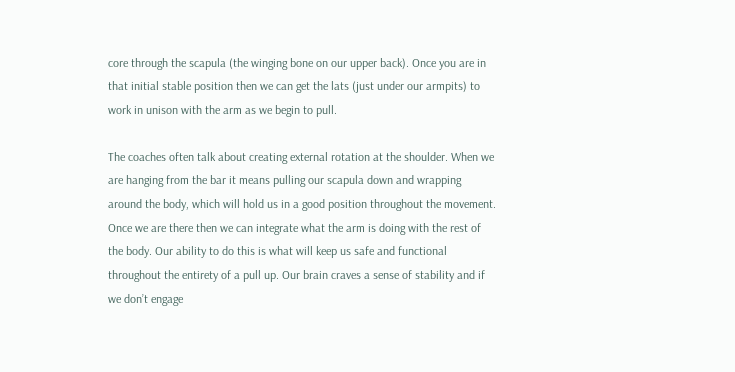core through the scapula (the winging bone on our upper back). Once you are in that initial stable position then we can get the lats (just under our armpits) to work in unison with the arm as we begin to pull.

The coaches often talk about creating external rotation at the shoulder. When we are hanging from the bar it means pulling our scapula down and wrapping around the body, which will hold us in a good position throughout the movement. Once we are there then we can integrate what the arm is doing with the rest of the body. Our ability to do this is what will keep us safe and functional throughout the entirety of a pull up. Our brain craves a sense of stability and if we don’t engage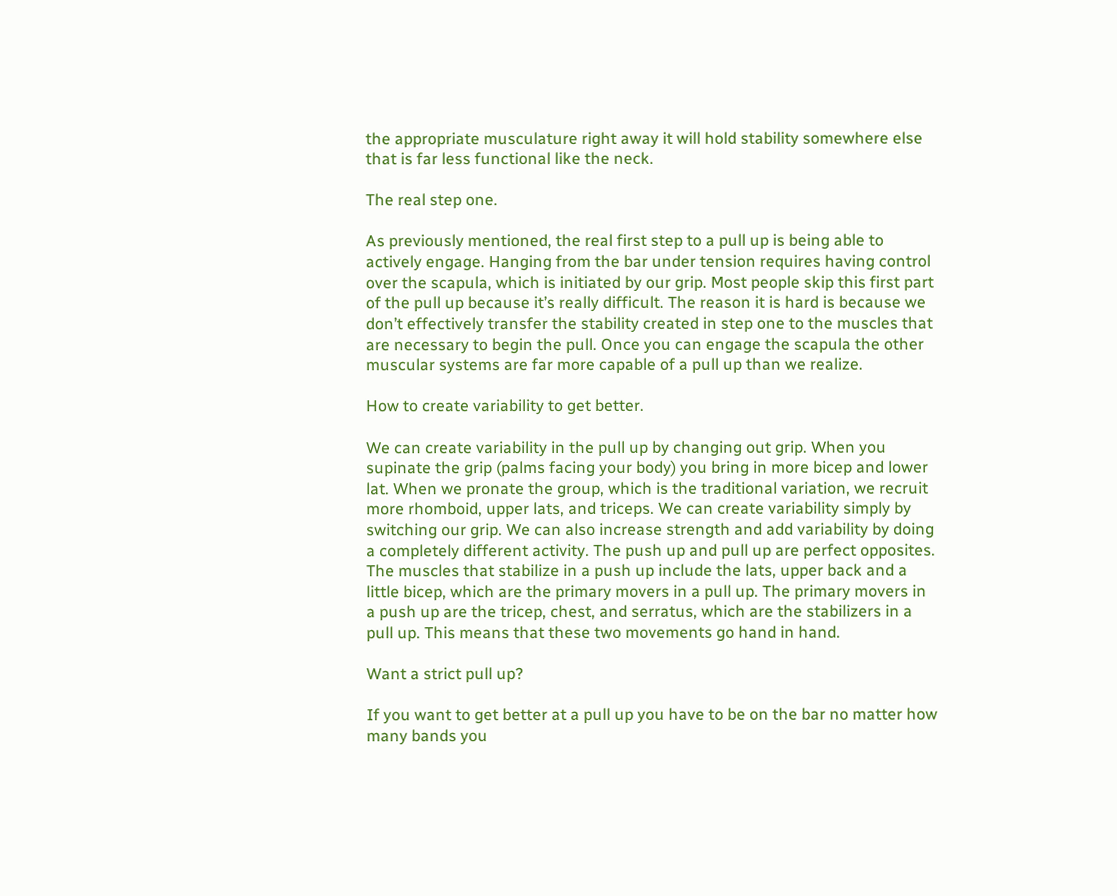the appropriate musculature right away it will hold stability somewhere else that is far less functional like the neck.

The real step one.

As previously mentioned, the real first step to a pull up is being able to actively engage. Hanging from the bar under tension requires having control over the scapula, which is initiated by our grip. Most people skip this first part of the pull up because it’s really difficult. The reason it is hard is because we don’t effectively transfer the stability created in step one to the muscles that are necessary to begin the pull. Once you can engage the scapula the other muscular systems are far more capable of a pull up than we realize.

How to create variability to get better.

We can create variability in the pull up by changing out grip. When you supinate the grip (palms facing your body) you bring in more bicep and lower lat. When we pronate the group, which is the traditional variation, we recruit more rhomboid, upper lats, and triceps. We can create variability simply by switching our grip. We can also increase strength and add variability by doing a completely different activity. The push up and pull up are perfect opposites. The muscles that stabilize in a push up include the lats, upper back and a little bicep, which are the primary movers in a pull up. The primary movers in a push up are the tricep, chest, and serratus, which are the stabilizers in a pull up. This means that these two movements go hand in hand.

Want a strict pull up?

If you want to get better at a pull up you have to be on the bar no matter how many bands you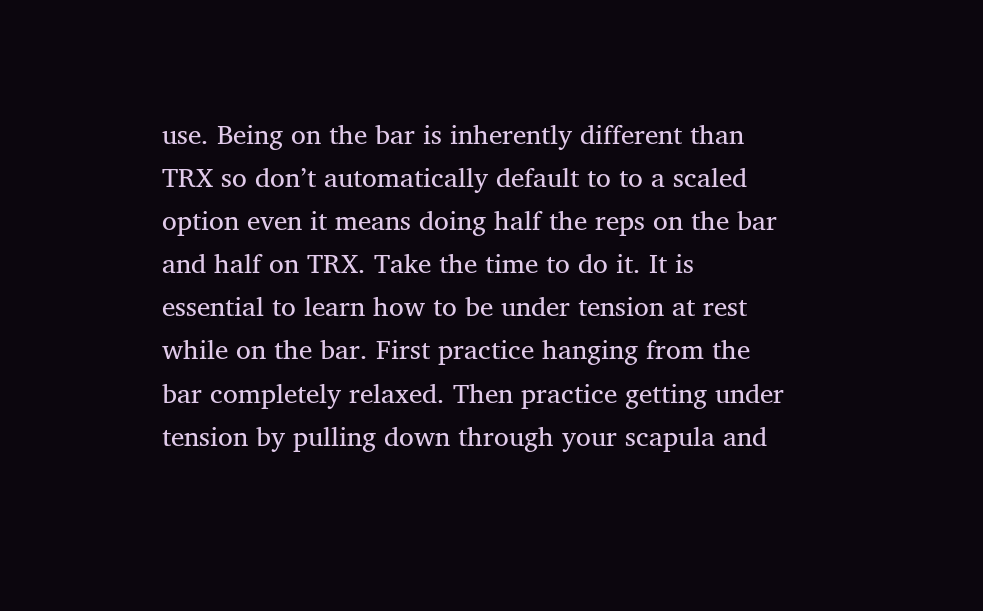use. Being on the bar is inherently different than TRX so don’t automatically default to to a scaled option even it means doing half the reps on the bar and half on TRX. Take the time to do it. It is essential to learn how to be under tension at rest while on the bar. First practice hanging from the bar completely relaxed. Then practice getting under tension by pulling down through your scapula and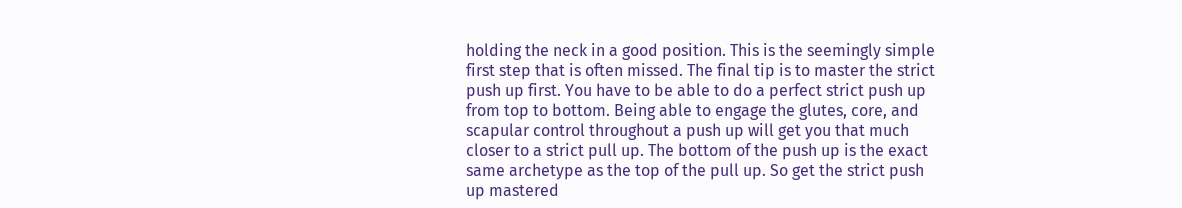holding the neck in a good position. This is the seemingly simple first step that is often missed. The final tip is to master the strict push up first. You have to be able to do a perfect strict push up from top to bottom. Being able to engage the glutes, core, and scapular control throughout a push up will get you that much closer to a strict pull up. The bottom of the push up is the exact same archetype as the top of the pull up. So get the strict push up mastered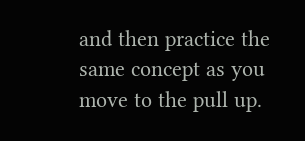and then practice the same concept as you move to the pull up.